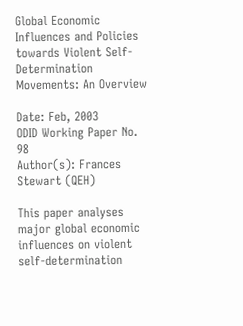Global Economic Influences and Policies towards Violent Self-Determination Movements: An Overview

Date: Feb, 2003
ODID Working Paper No. 98
Author(s): Frances Stewart (QEH)

This paper analyses major global economic influences on violent self-determination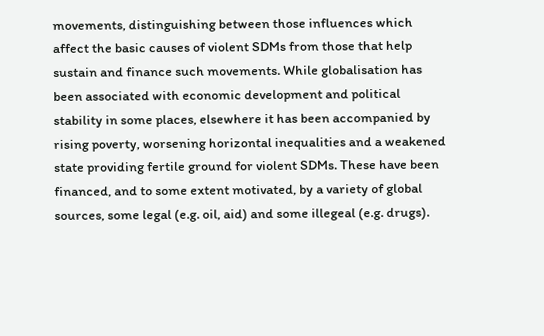movements, distinguishing between those influences which affect the basic causes of violent SDMs from those that help sustain and finance such movements. While globalisation has been associated with economic development and political stability in some places, elsewhere it has been accompanied by rising poverty, worsening horizontal inequalities and a weakened state providing fertile ground for violent SDMs. These have been financed, and to some extent motivated, by a variety of global sources, some legal (e.g. oil, aid) and some illegeal (e.g. drugs).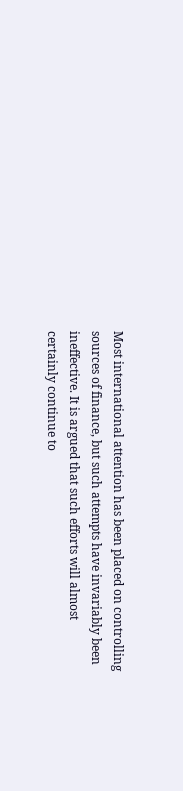Most international attention has been placed on controlling sources of finance, but such attempts have invariably been ineffective. It is argued that such efforts will almost certainly continue to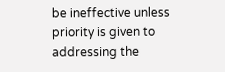be ineffective unless priority is given to addressing the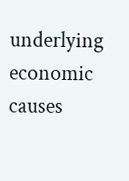underlying economic causes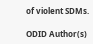of violent SDMs.

ODID Author(s)